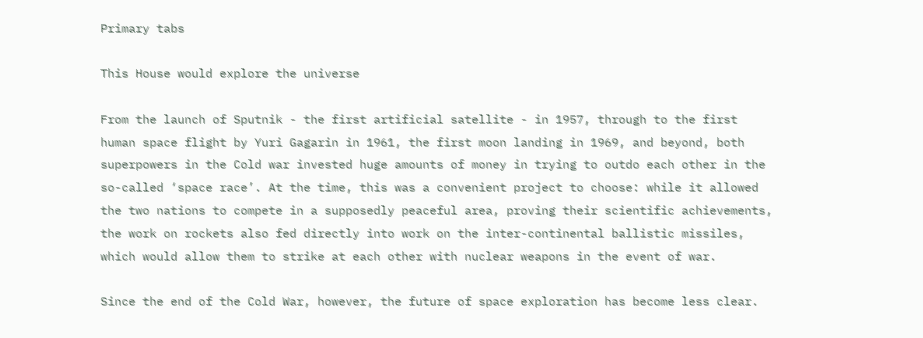Primary tabs

This House would explore the universe

From the launch of Sputnik - the first artificial satellite - in 1957, through to the first human space flight by Yuri Gagarin in 1961, the first moon landing in 1969, and beyond, both superpowers in the Cold war invested huge amounts of money in trying to outdo each other in the so-called ‘space race’. At the time, this was a convenient project to choose: while it allowed the two nations to compete in a supposedly peaceful area, proving their scientific achievements, the work on rockets also fed directly into work on the inter-continental ballistic missiles, which would allow them to strike at each other with nuclear weapons in the event of war.

Since the end of the Cold War, however, the future of space exploration has become less clear.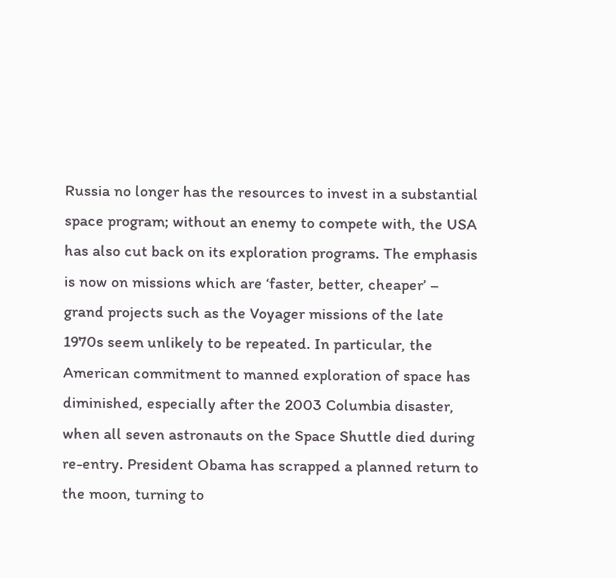Russia no longer has the resources to invest in a substantial space program; without an enemy to compete with, the USA has also cut back on its exploration programs. The emphasis is now on missions which are ‘faster, better, cheaper’ – grand projects such as the Voyager missions of the late 1970s seem unlikely to be repeated. In particular, the American commitment to manned exploration of space has diminished, especially after the 2003 Columbia disaster, when all seven astronauts on the Space Shuttle died during re-entry. President Obama has scrapped a planned return to the moon, turning to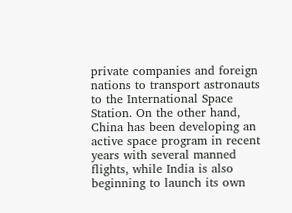private companies and foreign nations to transport astronauts to the International Space Station. On the other hand, China has been developing an active space program in recent years with several manned flights, while India is also beginning to launch its own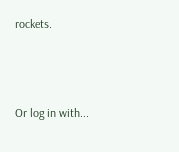rockets.



Or log in with...